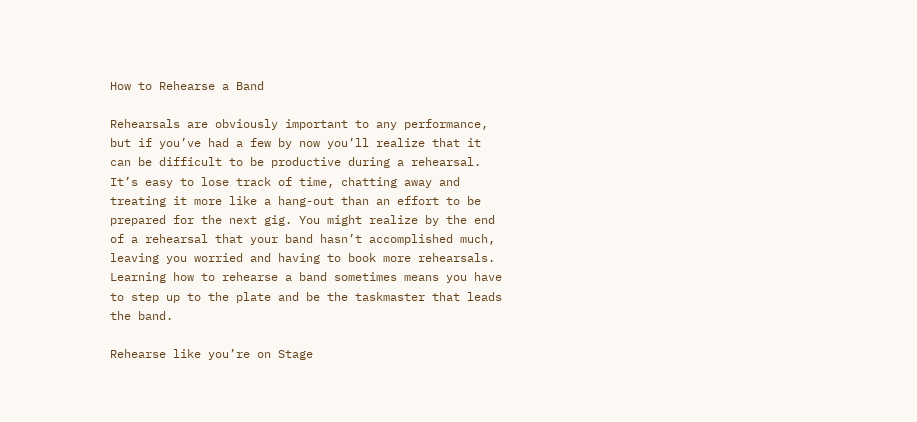How to Rehearse a Band

Rehearsals are obviously important to any performance, but if you’ve had a few by now you’ll realize that it can be difficult to be productive during a rehearsal. It’s easy to lose track of time, chatting away and treating it more like a hang-out than an effort to be prepared for the next gig. You might realize by the end of a rehearsal that your band hasn’t accomplished much, leaving you worried and having to book more rehearsals. Learning how to rehearse a band sometimes means you have to step up to the plate and be the taskmaster that leads the band.

Rehearse like you’re on Stage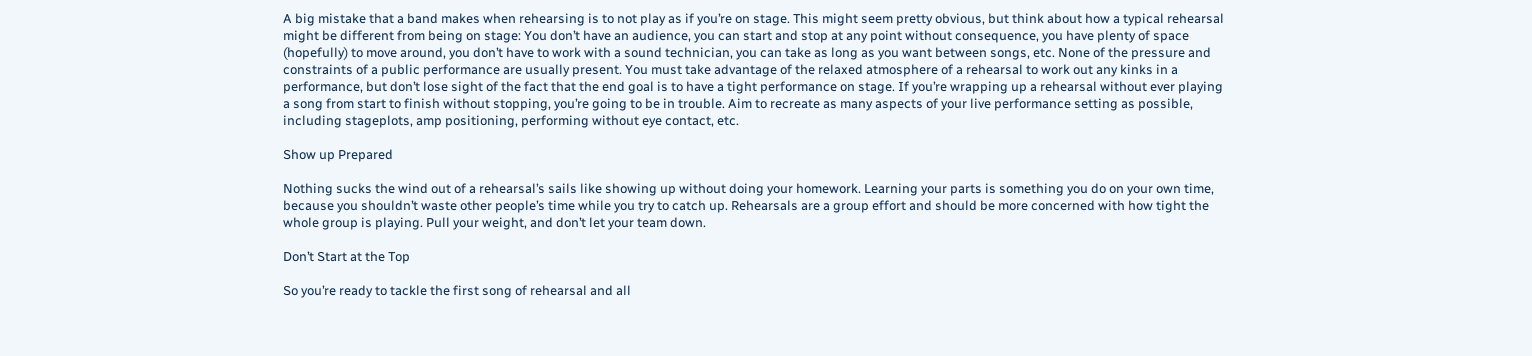A big mistake that a band makes when rehearsing is to not play as if you’re on stage. This might seem pretty obvious, but think about how a typical rehearsal might be different from being on stage: You don’t have an audience, you can start and stop at any point without consequence, you have plenty of space (hopefully) to move around, you don’t have to work with a sound technician, you can take as long as you want between songs, etc. None of the pressure and constraints of a public performance are usually present. You must take advantage of the relaxed atmosphere of a rehearsal to work out any kinks in a performance, but don’t lose sight of the fact that the end goal is to have a tight performance on stage. If you’re wrapping up a rehearsal without ever playing a song from start to finish without stopping, you’re going to be in trouble. Aim to recreate as many aspects of your live performance setting as possible, including stageplots, amp positioning, performing without eye contact, etc.

Show up Prepared

Nothing sucks the wind out of a rehearsal’s sails like showing up without doing your homework. Learning your parts is something you do on your own time, because you shouldn’t waste other people’s time while you try to catch up. Rehearsals are a group effort and should be more concerned with how tight the whole group is playing. Pull your weight, and don’t let your team down.

Don’t Start at the Top

So you’re ready to tackle the first song of rehearsal and all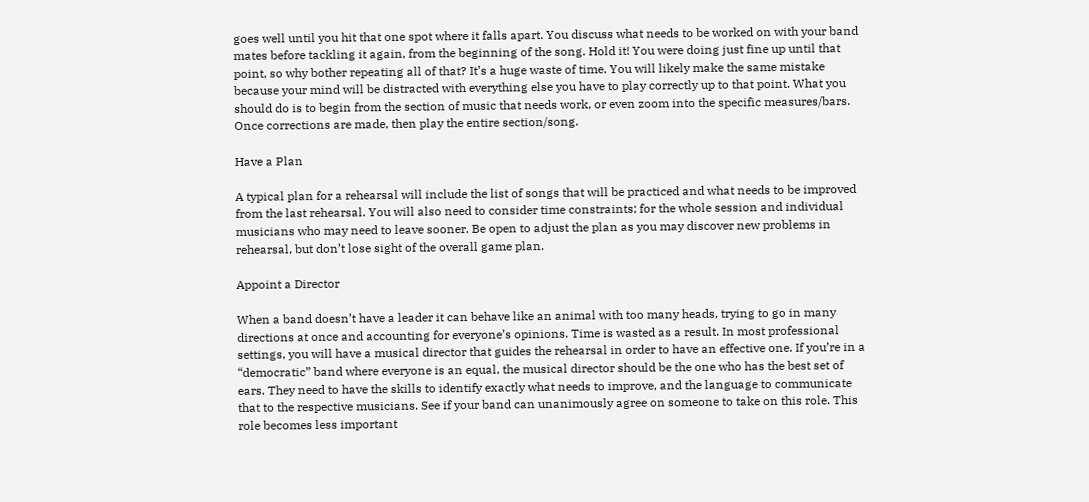goes well until you hit that one spot where it falls apart. You discuss what needs to be worked on with your band mates before tackling it again, from the beginning of the song. Hold it! You were doing just fine up until that point, so why bother repeating all of that? It’s a huge waste of time. You will likely make the same mistake because your mind will be distracted with everything else you have to play correctly up to that point. What you should do is to begin from the section of music that needs work, or even zoom into the specific measures/bars. Once corrections are made, then play the entire section/song.

Have a Plan

A typical plan for a rehearsal will include the list of songs that will be practiced and what needs to be improved from the last rehearsal. You will also need to consider time constraints; for the whole session and individual musicians who may need to leave sooner. Be open to adjust the plan as you may discover new problems in rehearsal, but don’t lose sight of the overall game plan.

Appoint a Director

When a band doesn’t have a leader it can behave like an animal with too many heads, trying to go in many directions at once and accounting for everyone’s opinions. Time is wasted as a result. In most professional settings, you will have a musical director that guides the rehearsal in order to have an effective one. If you’re in a “democratic” band where everyone is an equal, the musical director should be the one who has the best set of ears. They need to have the skills to identify exactly what needs to improve, and the language to communicate that to the respective musicians. See if your band can unanimously agree on someone to take on this role. This role becomes less important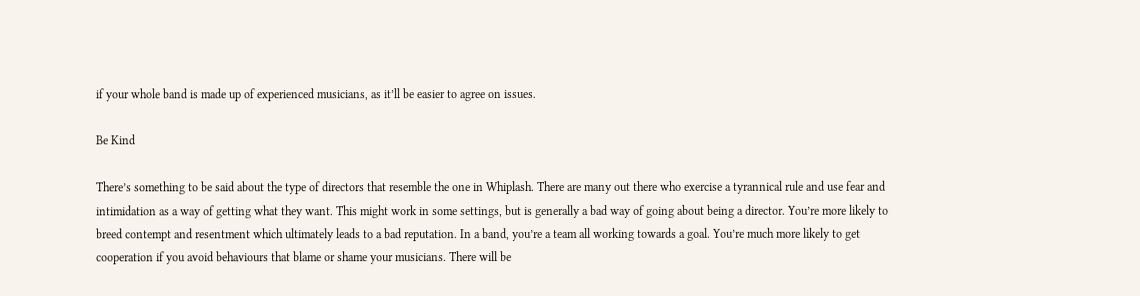if your whole band is made up of experienced musicians, as it’ll be easier to agree on issues.

Be Kind

There’s something to be said about the type of directors that resemble the one in Whiplash. There are many out there who exercise a tyrannical rule and use fear and intimidation as a way of getting what they want. This might work in some settings, but is generally a bad way of going about being a director. You’re more likely to breed contempt and resentment which ultimately leads to a bad reputation. In a band, you’re a team all working towards a goal. You’re much more likely to get cooperation if you avoid behaviours that blame or shame your musicians. There will be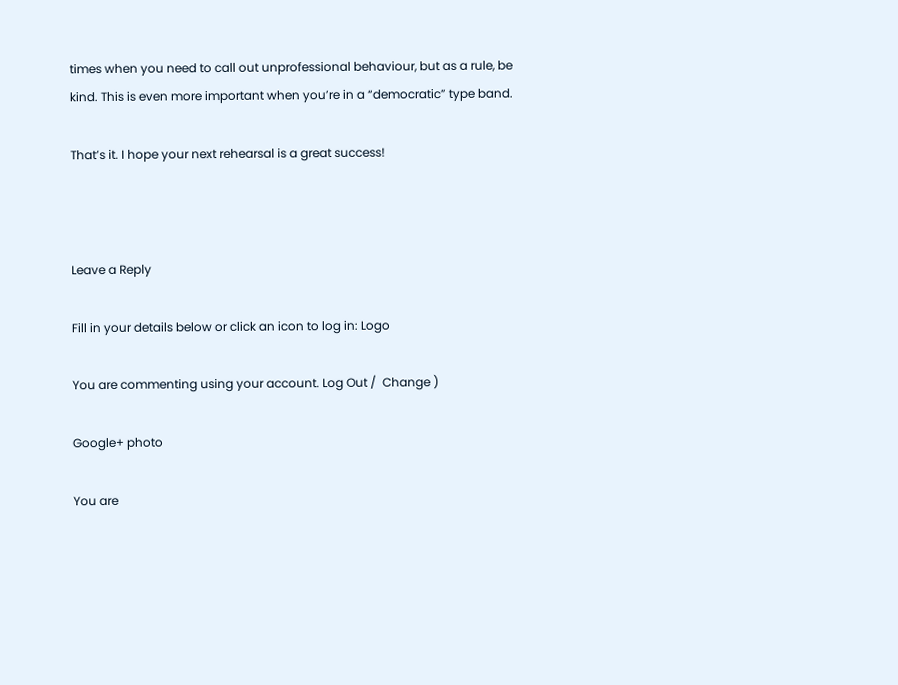times when you need to call out unprofessional behaviour, but as a rule, be kind. This is even more important when you’re in a “democratic” type band.

That’s it. I hope your next rehearsal is a great success!



Leave a Reply

Fill in your details below or click an icon to log in: Logo

You are commenting using your account. Log Out /  Change )

Google+ photo

You are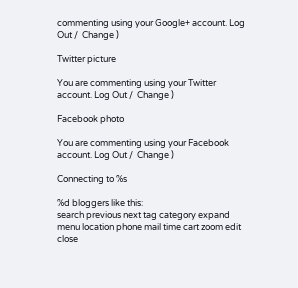commenting using your Google+ account. Log Out /  Change )

Twitter picture

You are commenting using your Twitter account. Log Out /  Change )

Facebook photo

You are commenting using your Facebook account. Log Out /  Change )

Connecting to %s

%d bloggers like this:
search previous next tag category expand menu location phone mail time cart zoom edit close